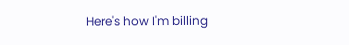Here's how I'm billing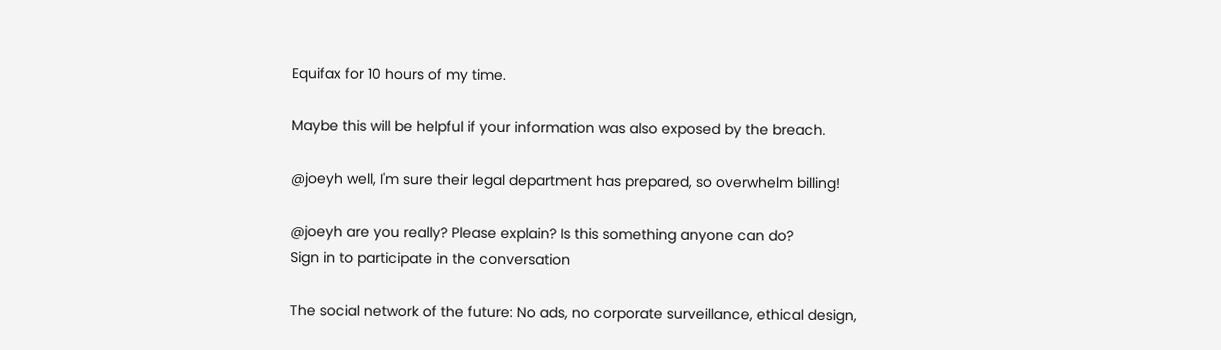Equifax for 10 hours of my time.

Maybe this will be helpful if your information was also exposed by the breach.

@joeyh well, I'm sure their legal department has prepared, so overwhelm billing!

@joeyh are you really? Please explain? Is this something anyone can do?
Sign in to participate in the conversation

The social network of the future: No ads, no corporate surveillance, ethical design,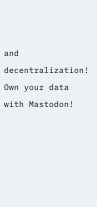and decentralization! Own your data with Mastodon!